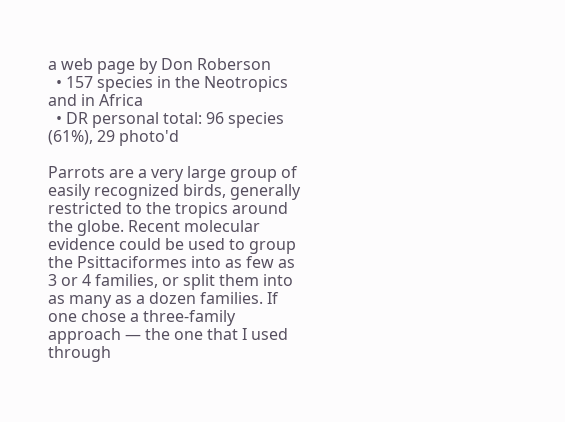a web page by Don Roberson
  • 157 species in the Neotropics and in Africa
  • DR personal total: 96 species (61%), 29 photo'd

Parrots are a very large group of easily recognized birds, generally restricted to the tropics around the globe. Recent molecular evidence could be used to group the Psittaciformes into as few as 3 or 4 families, or split them into as many as a dozen families. If one chose a three-family approach — the one that I used through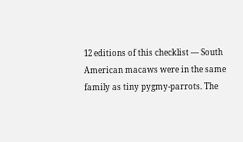12 editions of this checklist — South American macaws were in the same family as tiny pygmy-parrots. The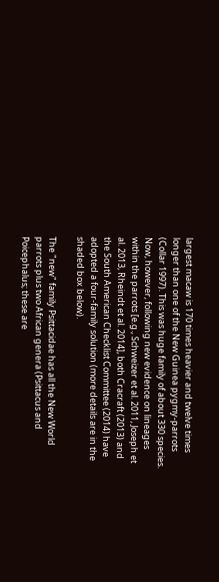largest macaw is 170 times heavier and twelve times longer than one of the New Guinea pygmy-parrots (Collar 1997). This was huge family of about 330 species. Now, however, following new evidence on lineages within the parrots [e.g., Schweizer et al. 2011, Joseph et al. 2013, Rheindt et al. 2014], both Cracraft (2013) and the South American Checklist Committee (2014) have adopted a four-family solution (more details are in the shaded box below).

The "new" family Psittacidae has all the New World parrots plus two African genera (Psittacus and Poicephalus; these are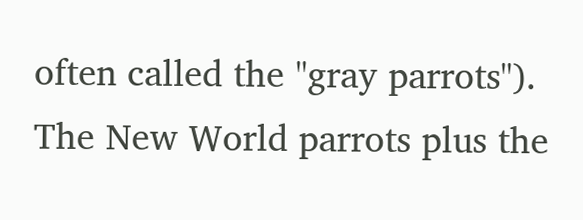often called the "gray parrots"). The New World parrots plus the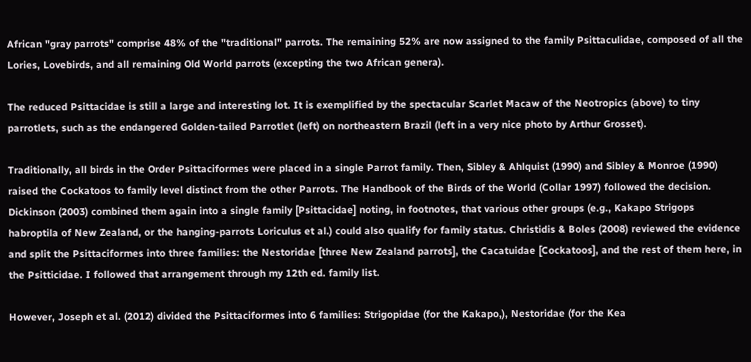African "gray parrots" comprise 48% of the "traditional" parrots. The remaining 52% are now assigned to the family Psittaculidae, composed of all the Lories, Lovebirds, and all remaining Old World parrots (excepting the two African genera).

The reduced Psittacidae is still a large and interesting lot. It is exemplified by the spectacular Scarlet Macaw of the Neotropics (above) to tiny parrotlets, such as the endangered Golden-tailed Parrotlet (left) on northeastern Brazil (left in a very nice photo by Arthur Grosset).

Traditionally, all birds in the Order Psittaciformes were placed in a single Parrot family. Then, Sibley & Ahlquist (1990) and Sibley & Monroe (1990) raised the Cockatoos to family level distinct from the other Parrots. The Handbook of the Birds of the World (Collar 1997) followed the decision. Dickinson (2003) combined them again into a single family [Psittacidae] noting, in footnotes, that various other groups (e.g., Kakapo Strigops habroptila of New Zealand, or the hanging-parrots Loriculus et al.) could also qualify for family status. Christidis & Boles (2008) reviewed the evidence and split the Psittaciformes into three families: the Nestoridae [three New Zealand parrots], the Cacatuidae [Cockatoos], and the rest of them here, in the Psitticidae. I followed that arrangement through my 12th ed. family list.

However, Joseph et al. (2012) divided the Psittaciformes into 6 families: Strigopidae (for the Kakapo,), Nestoridae (for the Kea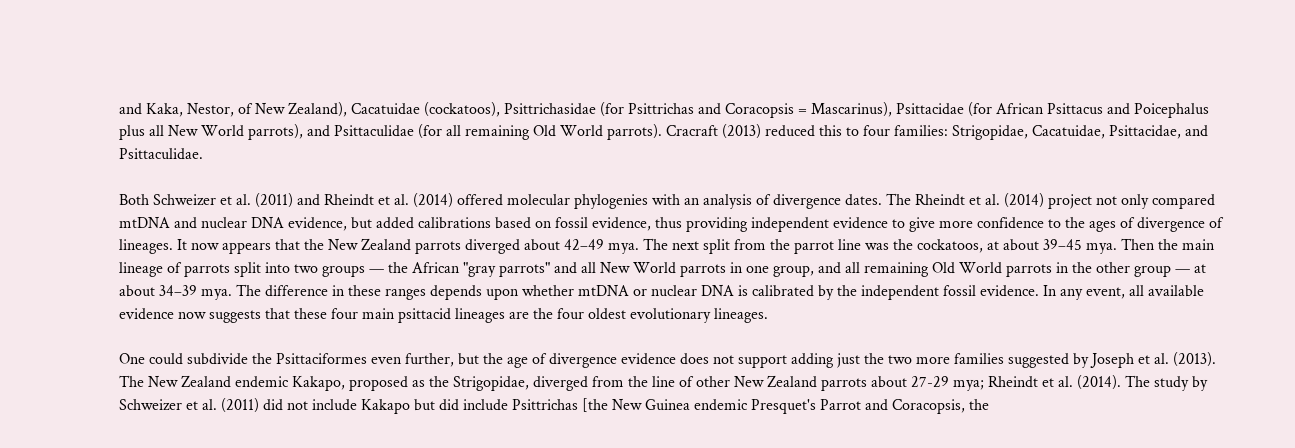and Kaka, Nestor, of New Zealand), Cacatuidae (cockatoos), Psittrichasidae (for Psittrichas and Coracopsis = Mascarinus), Psittacidae (for African Psittacus and Poicephalus plus all New World parrots), and Psittaculidae (for all remaining Old World parrots). Cracraft (2013) reduced this to four families: Strigopidae, Cacatuidae, Psittacidae, and Psittaculidae.

Both Schweizer et al. (2011) and Rheindt et al. (2014) offered molecular phylogenies with an analysis of divergence dates. The Rheindt et al. (2014) project not only compared mtDNA and nuclear DNA evidence, but added calibrations based on fossil evidence, thus providing independent evidence to give more confidence to the ages of divergence of lineages. It now appears that the New Zealand parrots diverged about 42–49 mya. The next split from the parrot line was the cockatoos, at about 39–45 mya. Then the main lineage of parrots split into two groups — the African "gray parrots" and all New World parrots in one group, and all remaining Old World parrots in the other group — at about 34–39 mya. The difference in these ranges depends upon whether mtDNA or nuclear DNA is calibrated by the independent fossil evidence. In any event, all available evidence now suggests that these four main psittacid lineages are the four oldest evolutionary lineages.

One could subdivide the Psittaciformes even further, but the age of divergence evidence does not support adding just the two more families suggested by Joseph et al. (2013). The New Zealand endemic Kakapo, proposed as the Strigopidae, diverged from the line of other New Zealand parrots about 27-29 mya; Rheindt et al. (2014). The study by Schweizer et al. (2011) did not include Kakapo but did include Psittrichas [the New Guinea endemic Presquet's Parrot and Coracopsis, the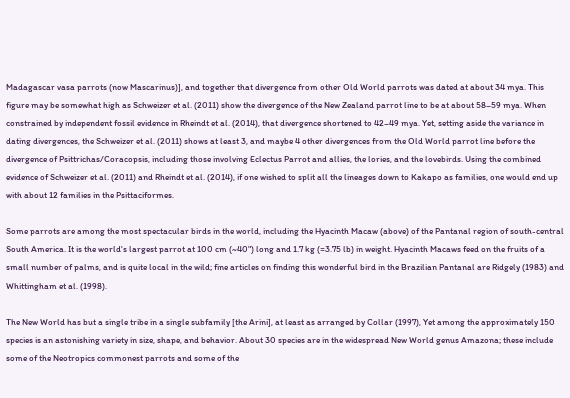Madagascar vasa parrots (now Mascarinus)], and together that divergence from other Old World parrots was dated at about 34 mya. This figure may be somewhat high as Schweizer et al. (2011) show the divergence of the New Zealand parrot line to be at about 58–59 mya. When constrained by independent fossil evidence in Rheindt et al. (2014), that divergence shortened to 42–49 mya. Yet, setting aside the variance in dating divergences, the Schweizer et al. (2011) shows at least 3, and maybe 4 other divergences from the Old World parrot line before the divergence of Psittrichas/Coracopsis, including those involving Eclectus Parrot and allies, the lories, and the lovebirds. Using the combined evidence of Schweizer et al. (2011) and Rheindt et al. (2014), if one wished to split all the lineages down to Kakapo as families, one would end up with about 12 families in the Psittaciformes.

Some parrots are among the most spectacular birds in the world, including the Hyacinth Macaw (above) of the Pantanal region of south-central South America. It is the world's largest parrot at 100 cm (~40") long and 1.7 kg (=3.75 lb) in weight. Hyacinth Macaws feed on the fruits of a small number of palms, and is quite local in the wild; fine articles on finding this wonderful bird in the Brazilian Pantanal are Ridgely (1983) and Whittingham et al. (1998).

The New World has but a single tribe in a single subfamily [the Arini], at least as arranged by Collar (1997), Yet among the approximately 150 species is an astonishing variety in size, shape, and behavior. About 30 species are in the widespread New World genus Amazona; these include some of the Neotropics commonest parrots and some of the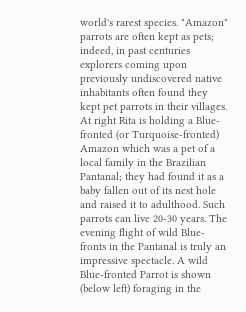world's rarest species. "Amazon" parrots are often kept as pets; indeed, in past centuries explorers coming upon previously undiscovered native inhabitants often found they kept pet parrots in their villages. At right Rita is holding a Blue-fronted (or Turquoise-fronted) Amazon which was a pet of a local family in the Brazilian Pantanal; they had found it as a baby fallen out of its nest hole and raised it to adulthood. Such parrots can live 20-30 years. The evening flight of wild Blue-fronts in the Pantanal is truly an impressive spectacle. A wild Blue-fronted Parrot is shown (below left) foraging in the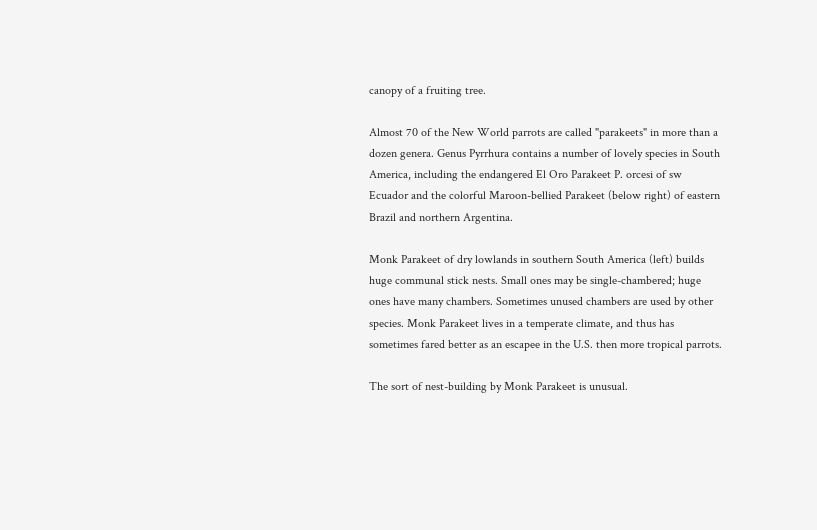canopy of a fruiting tree.

Almost 70 of the New World parrots are called "parakeets" in more than a dozen genera. Genus Pyrrhura contains a number of lovely species in South America, including the endangered El Oro Parakeet P. orcesi of sw Ecuador and the colorful Maroon-bellied Parakeet (below right) of eastern Brazil and northern Argentina.

Monk Parakeet of dry lowlands in southern South America (left) builds huge communal stick nests. Small ones may be single-chambered; huge ones have many chambers. Sometimes unused chambers are used by other species. Monk Parakeet lives in a temperate climate, and thus has sometimes fared better as an escapee in the U.S. then more tropical parrots.

The sort of nest-building by Monk Parakeet is unusual.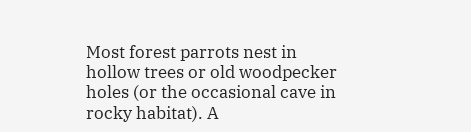Most forest parrots nest in hollow trees or old woodpecker holes (or the occasional cave in rocky habitat). A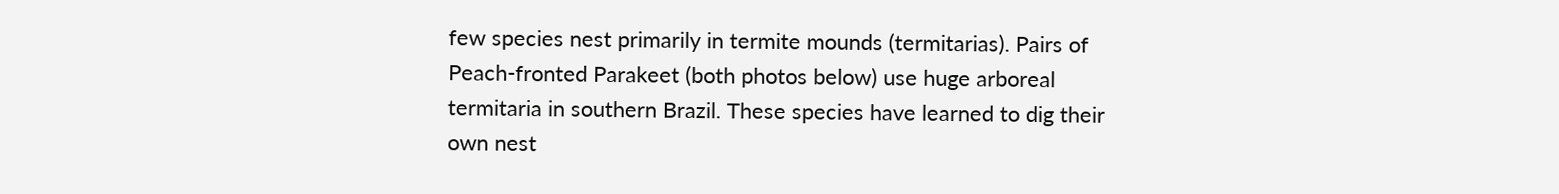few species nest primarily in termite mounds (termitarias). Pairs of Peach-fronted Parakeet (both photos below) use huge arboreal termitaria in southern Brazil. These species have learned to dig their own nest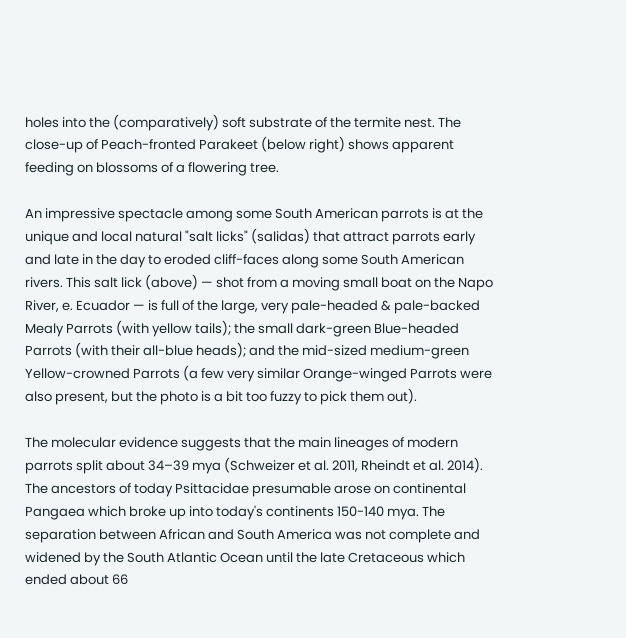holes into the (comparatively) soft substrate of the termite nest. The close-up of Peach-fronted Parakeet (below right) shows apparent feeding on blossoms of a flowering tree.

An impressive spectacle among some South American parrots is at the unique and local natural "salt licks" (salidas) that attract parrots early and late in the day to eroded cliff-faces along some South American rivers. This salt lick (above) — shot from a moving small boat on the Napo River, e. Ecuador — is full of the large, very pale-headed & pale-backed Mealy Parrots (with yellow tails); the small dark-green Blue-headed Parrots (with their all-blue heads); and the mid-sized medium-green Yellow-crowned Parrots (a few very similar Orange-winged Parrots were also present, but the photo is a bit too fuzzy to pick them out).

The molecular evidence suggests that the main lineages of modern parrots split about 34–39 mya (Schweizer et al. 2011, Rheindt et al. 2014). The ancestors of today Psittacidae presumable arose on continental Pangaea which broke up into today's continents 150-140 mya. The separation between African and South America was not complete and widened by the South Atlantic Ocean until the late Cretaceous which ended about 66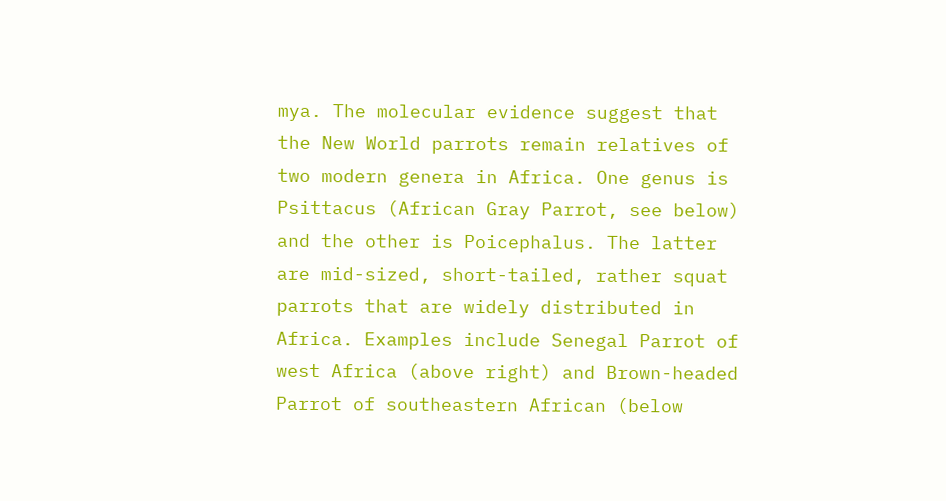mya. The molecular evidence suggest that the New World parrots remain relatives of two modern genera in Africa. One genus is Psittacus (African Gray Parrot, see below) and the other is Poicephalus. The latter are mid-sized, short-tailed, rather squat parrots that are widely distributed in Africa. Examples include Senegal Parrot of west Africa (above right) and Brown-headed Parrot of southeastern African (below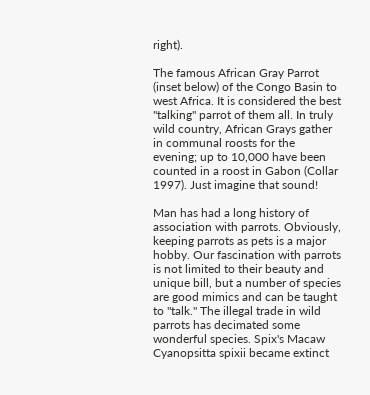right).

The famous African Gray Parrot (inset below) of the Congo Basin to west Africa. It is considered the best "talking" parrot of them all. In truly wild country, African Grays gather in communal roosts for the evening; up to 10,000 have been counted in a roost in Gabon (Collar 1997). Just imagine that sound!

Man has had a long history of association with parrots. Obviously, keeping parrots as pets is a major hobby. Our fascination with parrots is not limited to their beauty and unique bill, but a number of species are good mimics and can be taught to "talk." The illegal trade in wild parrots has decimated some wonderful species. Spix's Macaw Cyanopsitta spixii became extinct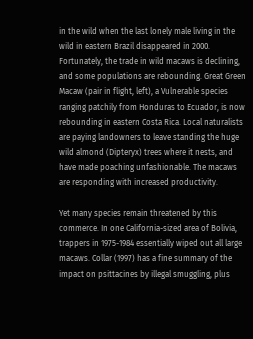in the wild when the last lonely male living in the wild in eastern Brazil disappeared in 2000. Fortunately, the trade in wild macaws is declining, and some populations are rebounding. Great Green Macaw (pair in flight, left), a Vulnerable species ranging patchily from Honduras to Ecuador, is now rebounding in eastern Costa Rica. Local naturalists are paying landowners to leave standing the huge wild almond (Dipteryx) trees where it nests, and have made poaching unfashionable. The macaws are responding with increased productivity.

Yet many species remain threatened by this commerce. In one California-sized area of Bolivia, trappers in 1975-1984 essentially wiped out all large macaws. Collar (1997) has a fine summary of the impact on psittacines by illegal smuggling, plus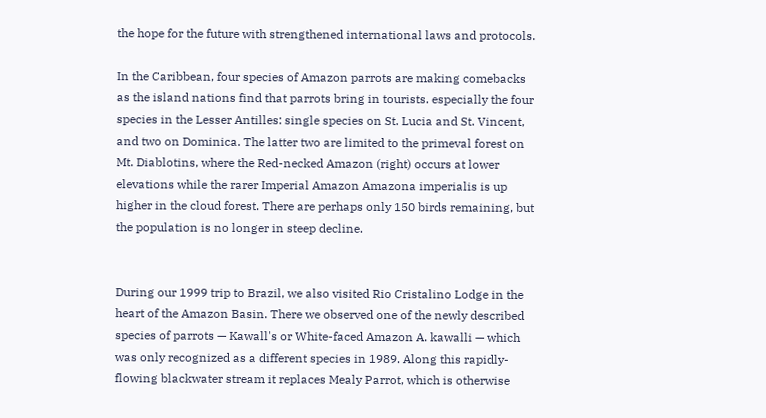the hope for the future with strengthened international laws and protocols.

In the Caribbean, four species of Amazon parrots are making comebacks as the island nations find that parrots bring in tourists. especially the four species in the Lesser Antilles: single species on St. Lucia and St. Vincent, and two on Dominica. The latter two are limited to the primeval forest on Mt. Diablotins, where the Red-necked Amazon (right) occurs at lower elevations while the rarer Imperial Amazon Amazona imperialis is up higher in the cloud forest. There are perhaps only 150 birds remaining, but the population is no longer in steep decline.


During our 1999 trip to Brazil, we also visited Rio Cristalino Lodge in the heart of the Amazon Basin. There we observed one of the newly described species of parrots — Kawall's or White-faced Amazon A. kawalli — which was only recognized as a different species in 1989. Along this rapidly-flowing blackwater stream it replaces Mealy Parrot, which is otherwise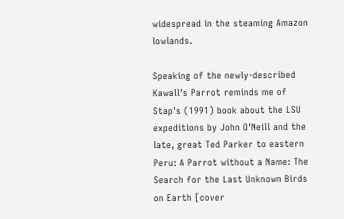widespread in the steaming Amazon lowlands.

Speaking of the newly-described Kawall's Parrot reminds me of Stap's (1991) book about the LSU expeditions by John O'Neill and the late, great Ted Parker to eastern Peru: A Parrot without a Name: The Search for the Last Unknown Birds on Earth [cover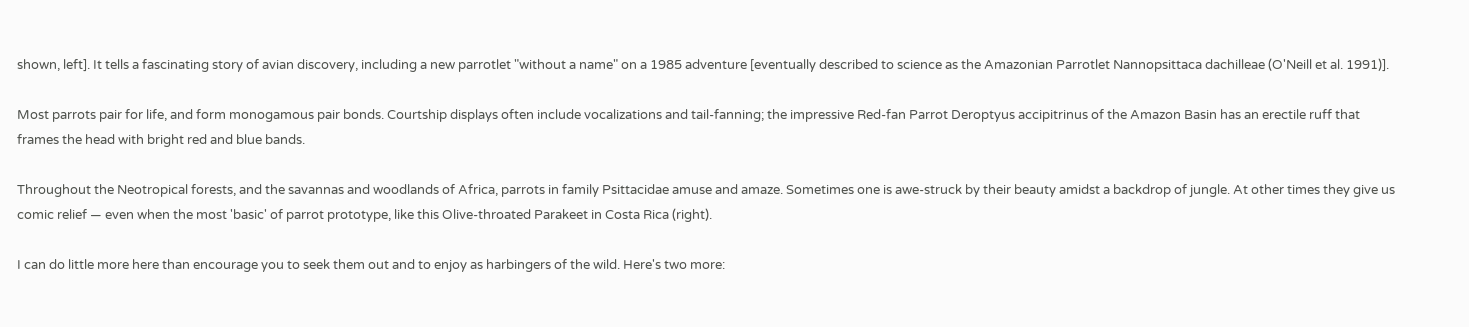shown, left]. It tells a fascinating story of avian discovery, including a new parrotlet "without a name" on a 1985 adventure [eventually described to science as the Amazonian Parrotlet Nannopsittaca dachilleae (O'Neill et al. 1991)].

Most parrots pair for life, and form monogamous pair bonds. Courtship displays often include vocalizations and tail-fanning; the impressive Red-fan Parrot Deroptyus accipitrinus of the Amazon Basin has an erectile ruff that frames the head with bright red and blue bands.

Throughout the Neotropical forests, and the savannas and woodlands of Africa, parrots in family Psittacidae amuse and amaze. Sometimes one is awe-struck by their beauty amidst a backdrop of jungle. At other times they give us comic relief — even when the most 'basic' of parrot prototype, like this Olive-throated Parakeet in Costa Rica (right).

I can do little more here than encourage you to seek them out and to enjoy as harbingers of the wild. Here's two more: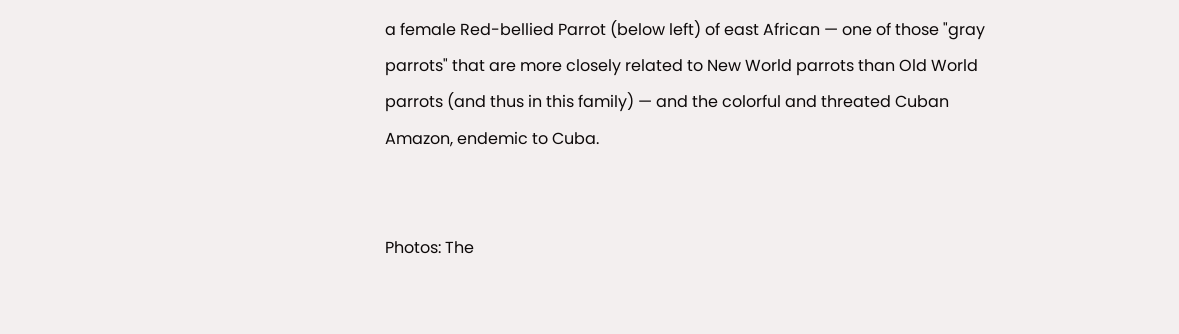a female Red-bellied Parrot (below left) of east African — one of those "gray parrots" that are more closely related to New World parrots than Old World parrots (and thus in this family) — and the colorful and threated Cuban Amazon, endemic to Cuba.


Photos: The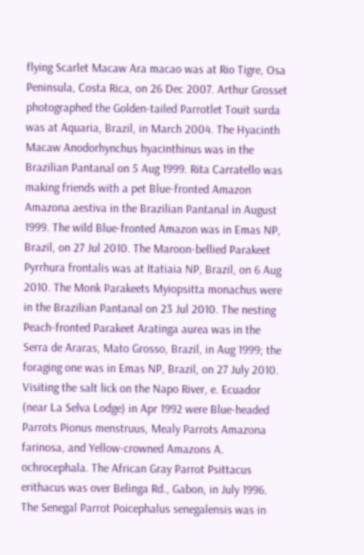flying Scarlet Macaw Ara macao was at Rio Tigre, Osa Peninsula, Costa Rica, on 26 Dec 2007. Arthur Grosset photographed the Golden-tailed Parrotlet Touit surda was at Aquaria, Brazil, in March 2004. The Hyacinth Macaw Anodorhynchus hyacinthinus was in the Brazilian Pantanal on 5 Aug 1999. Rita Carratello was making friends with a pet Blue-fronted Amazon Amazona aestiva in the Brazilian Pantanal in August 1999. The wild Blue-fronted Amazon was in Emas NP, Brazil, on 27 Jul 2010. The Maroon-bellied Parakeet Pyrrhura frontalis was at Itatiaia NP, Brazil, on 6 Aug 2010. The Monk Parakeets Myiopsitta monachus were in the Brazilian Pantanal on 23 Jul 2010. The nesting Peach-fronted Parakeet Aratinga aurea was in the Serra de Araras, Mato Grosso, Brazil, in Aug 1999; the foraging one was in Emas NP, Brazil, on 27 July 2010. Visiting the salt lick on the Napo River, e. Ecuador (near La Selva Lodge) in Apr 1992 were Blue-headed Parrots Pionus menstruus, Mealy Parrots Amazona farinosa, and Yellow-crowned Amazons A. ochrocephala. The African Gray Parrot Psittacus erithacus was over Belinga Rd., Gabon, in July 1996. The Senegal Parrot Poicephalus senegalensis was in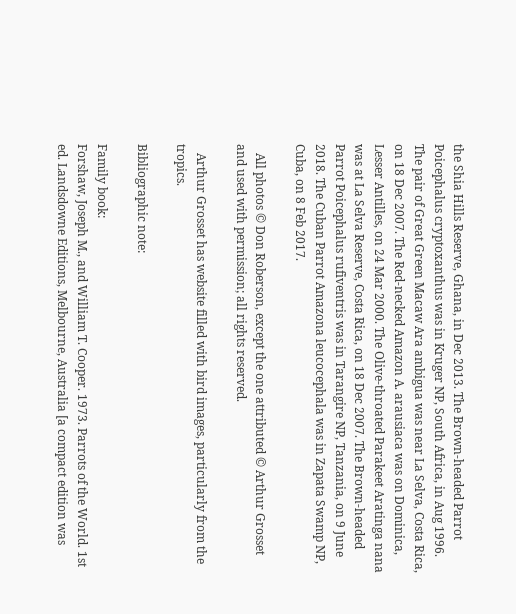the Shia Hills Reserve, Ghana, in Dec 2013. The Brown-headed Parrot Poicephalus cryptoxanthus was in Kruger NP, South Africa, in Aug 1996. The pair of Great Green Macaw Ara ambigua was near La Selva, Costa Rica, on 18 Dec 2007. The Red-necked Amazon A. arausiaca was on Dominica, Lesser Antilles, on 24 Mar 2000. The Olive-throated Parakeet Aratinga nana was at La Selva Reserve, Costa Rica, on 18 Dec 2007. The Brown-headed Parrot Poicephalus rufiventris was in Tarangire NP, Tanzania, on 9 June 2018. The Cuban Parrot Amazona leucocephala was in Zapata Swamp NP, Cuba, on 8 Feb 2017.

   All photos © Don Roberson, except the one attributed © Arthur Grosset and used with permission; all rights reserved.

   Arthur Grosset has website filled with bird images, particularly from the tropics.

Bibliographic note:

Family book:
Forshaw, Joseph M., and William T. Cooper. 1973. Parrots of the World. 1st ed. Landsdowne Editions, Melbourne, Australia [a compact edition was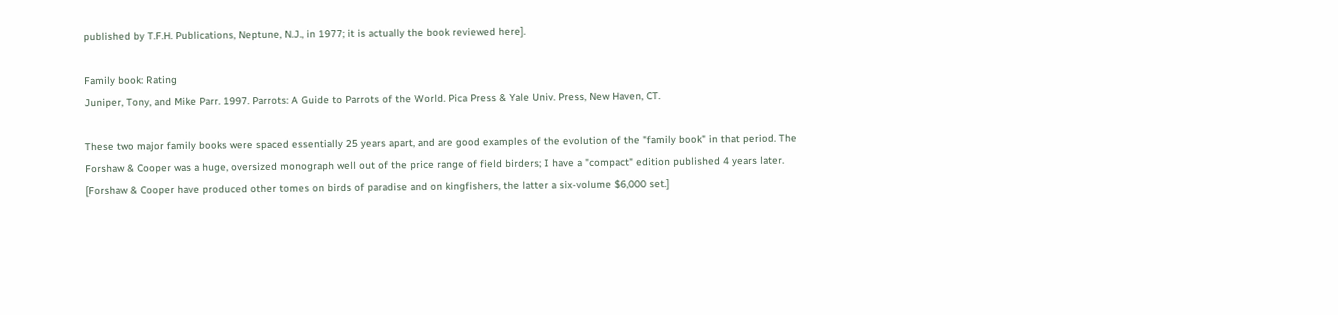published by T.F.H. Publications, Neptune, N.J., in 1977; it is actually the book reviewed here].

Family book: Rating
Juniper, Tony, and Mike Parr. 1997. Parrots: A Guide to Parrots of the World. Pica Press & Yale Univ. Press, New Haven, CT.

These two major family books were spaced essentially 25 years apart, and are good examples of the evolution of the "family book" in that period. The Forshaw & Cooper was a huge, oversized monograph well out of the price range of field birders; I have a "compact" edition published 4 years later. [Forshaw & Cooper have produced other tomes on birds of paradise and on kingfishers, the latter a six-volume $6,000 set.]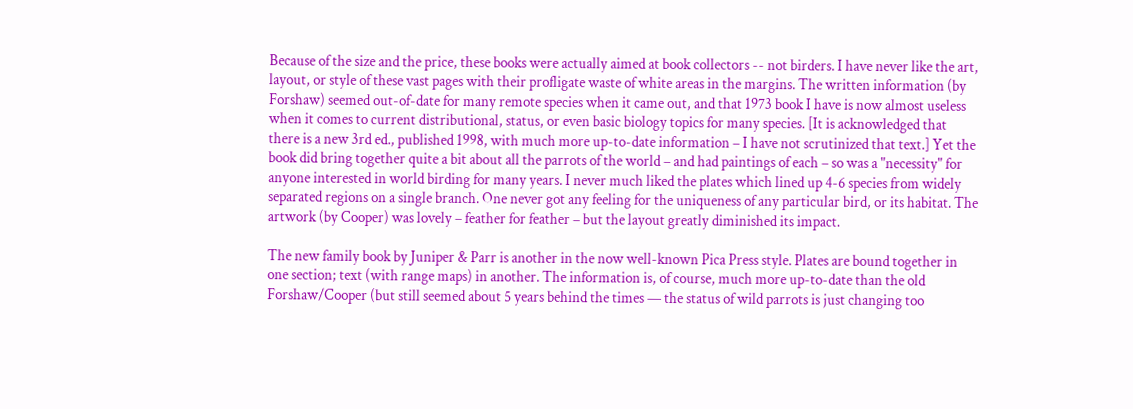Because of the size and the price, these books were actually aimed at book collectors -- not birders. I have never like the art, layout, or style of these vast pages with their profligate waste of white areas in the margins. The written information (by Forshaw) seemed out-of-date for many remote species when it came out, and that 1973 book I have is now almost useless when it comes to current distributional, status, or even basic biology topics for many species. [It is acknowledged that there is a new 3rd ed., published 1998, with much more up-to-date information – I have not scrutinized that text.] Yet the book did bring together quite a bit about all the parrots of the world – and had paintings of each – so was a "necessity" for anyone interested in world birding for many years. I never much liked the plates which lined up 4-6 species from widely separated regions on a single branch. One never got any feeling for the uniqueness of any particular bird, or its habitat. The artwork (by Cooper) was lovely – feather for feather – but the layout greatly diminished its impact.

The new family book by Juniper & Parr is another in the now well-known Pica Press style. Plates are bound together in one section; text (with range maps) in another. The information is, of course, much more up-to-date than the old Forshaw/Cooper (but still seemed about 5 years behind the times — the status of wild parrots is just changing too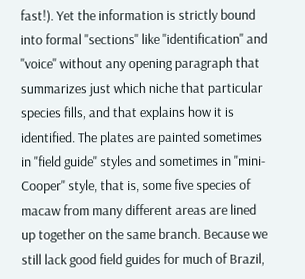fast!). Yet the information is strictly bound into formal "sections" like "identification" and "voice" without any opening paragraph that summarizes just which niche that particular species fills, and that explains how it is identified. The plates are painted sometimes in "field guide" styles and sometimes in "mini-Cooper" style, that is, some five species of macaw from many different areas are lined up together on the same branch. Because we still lack good field guides for much of Brazil,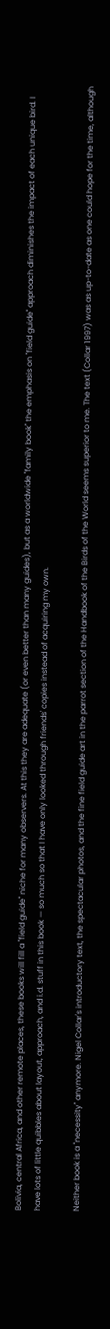Bolivia, central Africa, and other remote places, these books will fill a "field guide" niche for many observers. At this they are adequate (or even better than many guides), but as a worldwide "family book" the emphasis on "field guide" approach diminishes the impact of each unique bird. I have lots of little quibbles about layout, approach, and i.d. stuff in this book — so much so that I have only looked through friends' copies instead of acquiring my own.

Neither book is a "necessity" anymore. Nigel Collar's introductory text, the spectacular photos, and the fine field guide art in the parrot section of the Handbook of the Birds of the World seems superior to me. The text (Collar 1997) was as up-to-date as one could hope for the time, although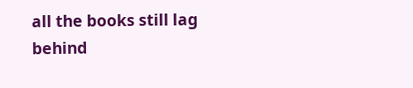all the books still lag behind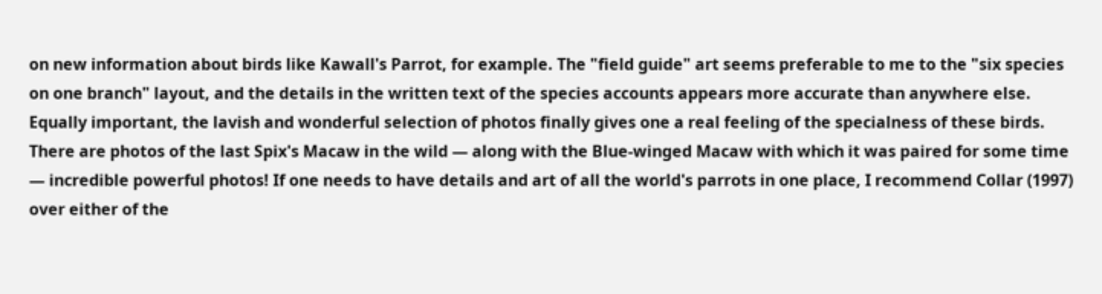on new information about birds like Kawall's Parrot, for example. The "field guide" art seems preferable to me to the "six species on one branch" layout, and the details in the written text of the species accounts appears more accurate than anywhere else. Equally important, the lavish and wonderful selection of photos finally gives one a real feeling of the specialness of these birds. There are photos of the last Spix's Macaw in the wild — along with the Blue-winged Macaw with which it was paired for some time — incredible powerful photos! If one needs to have details and art of all the world's parrots in one place, I recommend Collar (1997) over either of the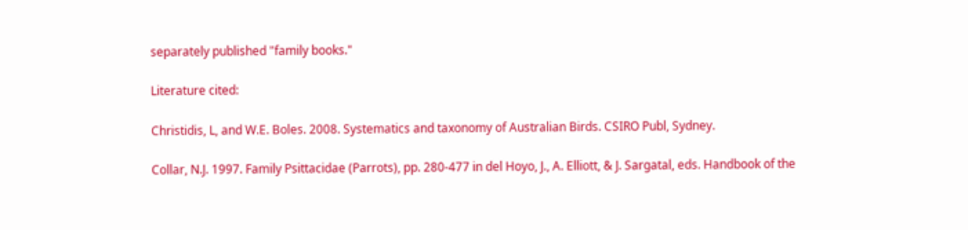separately published "family books."

Literature cited:

Christidis, L, and W.E. Boles. 2008. Systematics and taxonomy of Australian Birds. CSIRO Publ, Sydney.

Collar, N.J. 1997. Family Psittacidae (Parrots), pp. 280-477 in del Hoyo, J., A. Elliott, & J. Sargatal, eds. Handbook of the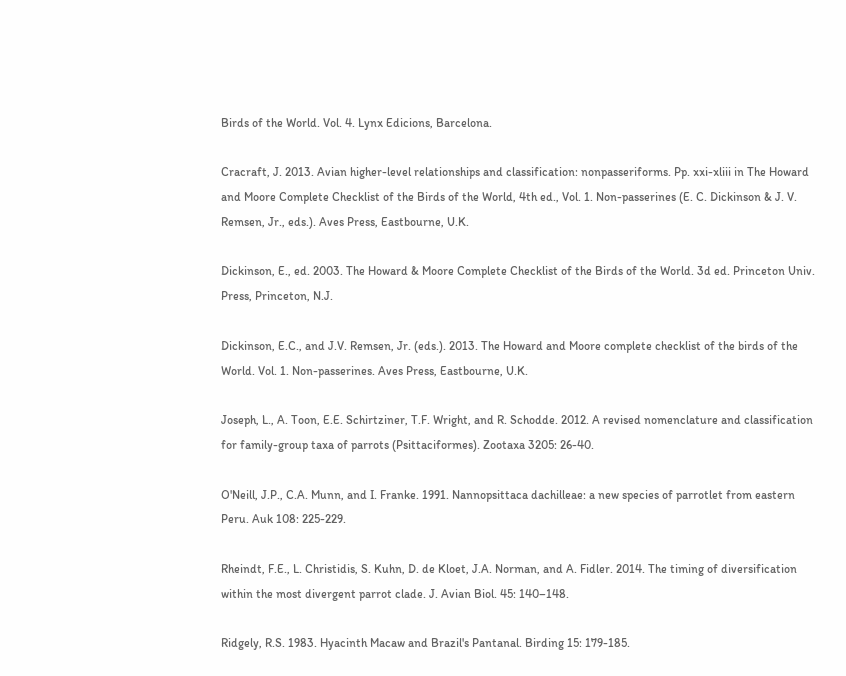Birds of the World. Vol. 4. Lynx Edicions, Barcelona.

Cracraft, J. 2013. Avian higher-level relationships and classification: nonpasseriforms. Pp. xxi-xliii in The Howard and Moore Complete Checklist of the Birds of the World, 4th ed., Vol. 1. Non-passerines (E. C. Dickinson & J. V. Remsen, Jr., eds.). Aves Press, Eastbourne, U.K.

Dickinson, E., ed. 2003. The Howard & Moore Complete Checklist of the Birds of the World. 3d ed. Princeton Univ. Press, Princeton, N.J.

Dickinson, E.C., and J.V. Remsen, Jr. (eds.). 2013. The Howard and Moore complete checklist of the birds of the World. Vol. 1. Non-passerines. Aves Press, Eastbourne, U.K.

Joseph, L., A. Toon, E.E. Schirtziner, T.F. Wright, and R. Schodde. 2012. A revised nomenclature and classification for family-group taxa of parrots (Psittaciformes). Zootaxa 3205: 26-40.

O'Neill, J.P., C.A. Munn, and I. Franke. 1991. Nannopsittaca dachilleae: a new species of parrotlet from eastern Peru. Auk 108: 225-229.

Rheindt, F.E., L. Christidis, S. Kuhn, D. de Kloet, J.A. Norman, and A. Fidler. 2014. The timing of diversification within the most divergent parrot clade. J. Avian Biol. 45: 140–148.

Ridgely, R.S. 1983. Hyacinth Macaw and Brazil's Pantanal. Birding 15: 179-185.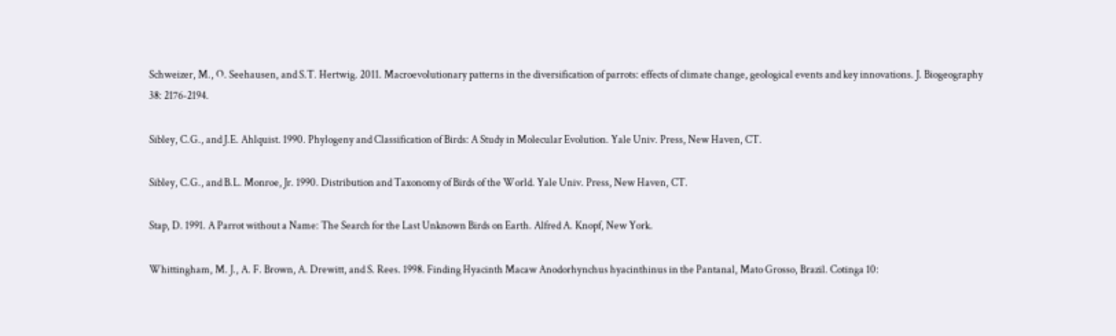Schweizer, M., O. Seehausen, and S.T. Hertwig. 2011. Macroevolutionary patterns in the diversification of parrots: effects of climate change, geological events and key innovations. J. Biogeography 38: 2176-2194.

Sibley, C.G., and J.E. Ahlquist. 1990. Phylogeny and Classification of Birds: A Study in Molecular Evolution. Yale Univ. Press, New Haven, CT.

Sibley, C.G., and B.L. Monroe, Jr. 1990. Distribution and Taxonomy of Birds of the World. Yale Univ. Press, New Haven, CT.

Stap, D. 1991. A Parrot without a Name: The Search for the Last Unknown Birds on Earth. Alfred A. Knopf, New York.

Whittingham, M. J., A. F. Brown, A. Drewitt, and S. Rees. 1998. Finding Hyacinth Macaw Anodorhynchus hyacinthinus in the Pantanal, Mato Grosso, Brazil. Cotinga 10: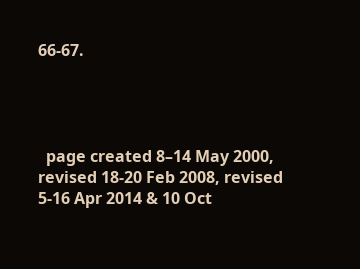66-67.




  page created 8–14 May 2000, revised 18-20 Feb 2008, revised 5-16 Apr 2014 & 10 Oct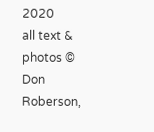2020
all text & photos © Don Roberson,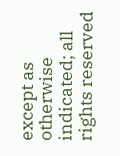except as otherwise indicated; all rights reserved